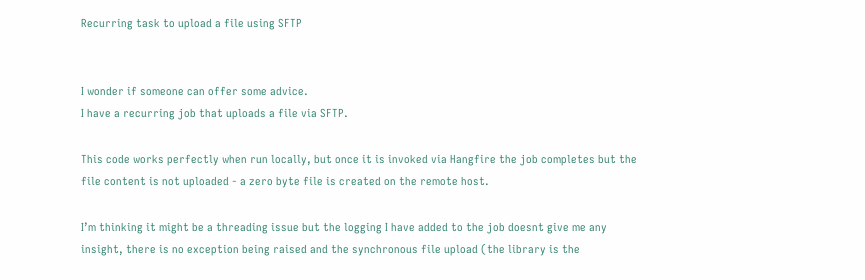Recurring task to upload a file using SFTP


I wonder if someone can offer some advice.
I have a recurring job that uploads a file via SFTP.

This code works perfectly when run locally, but once it is invoked via Hangfire the job completes but the file content is not uploaded - a zero byte file is created on the remote host.

I’m thinking it might be a threading issue but the logging I have added to the job doesnt give me any insight, there is no exception being raised and the synchronous file upload (the library is the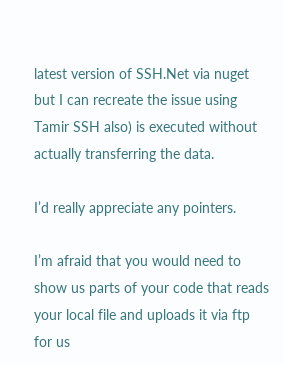latest version of SSH.Net via nuget but I can recreate the issue using Tamir SSH also) is executed without actually transferring the data.

I’d really appreciate any pointers.

I’m afraid that you would need to show us parts of your code that reads your local file and uploads it via ftp for us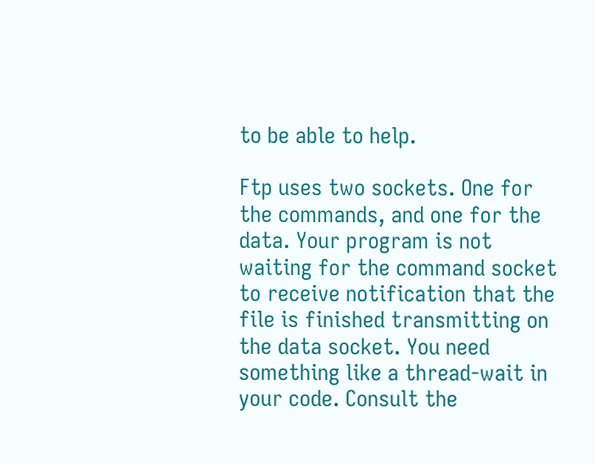to be able to help.

Ftp uses two sockets. One for the commands, and one for the data. Your program is not waiting for the command socket to receive notification that the file is finished transmitting on the data socket. You need something like a thread-wait in your code. Consult the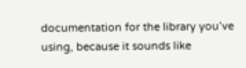documentation for the library you’ve using, because it sounds like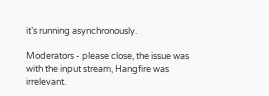it’s running asynchronously.

Moderators - please close, the issue was with the input stream, Hangfire was irrelevant.